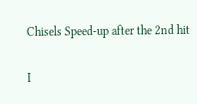Chisels Speed-up after the 2nd hit

I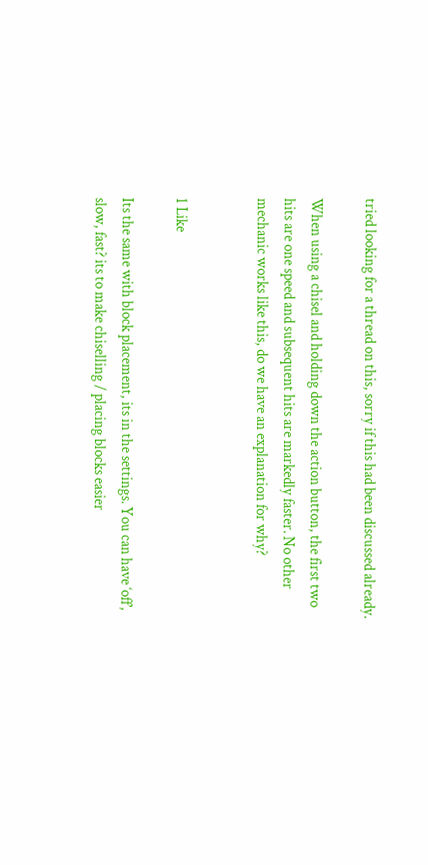tried looking for a thread on this, sorry if this had been discussed already.

When using a chisel and holding down the action button, the first two hits are one speed and subsequent hits are markedly faster. No other mechanic works like this, do we have an explanation for why?


1 Like

Its the same with block placement, its in the settings. You can have ‘off’, slow, fast? its to make chiselling / placing blocks easier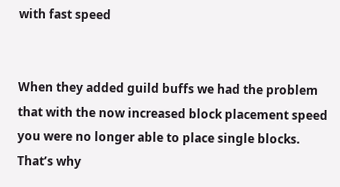with fast speed


When they added guild buffs we had the problem that with the now increased block placement speed you were no longer able to place single blocks. That’s why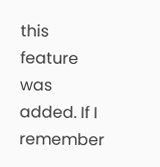this feature was added. If I remember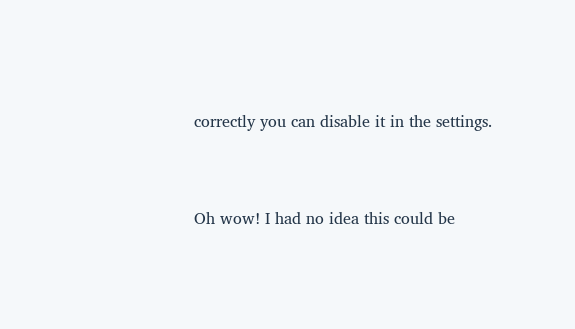correctly you can disable it in the settings.


Oh wow! I had no idea this could be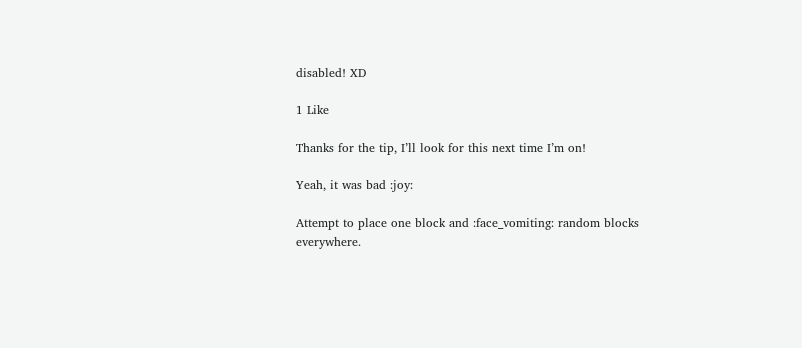disabled! XD

1 Like

Thanks for the tip, I’ll look for this next time I’m on!

Yeah, it was bad :joy:

Attempt to place one block and :face_vomiting: random blocks everywhere.